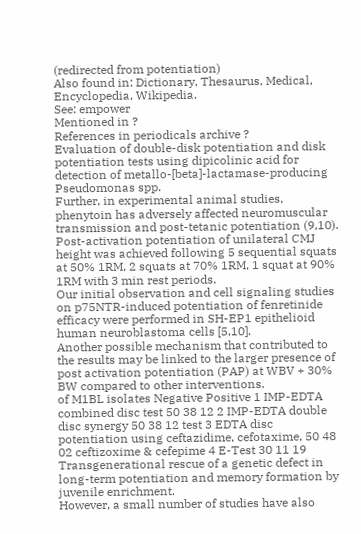(redirected from potentiation)
Also found in: Dictionary, Thesaurus, Medical, Encyclopedia, Wikipedia.
See: empower
Mentioned in ?
References in periodicals archive ?
Evaluation of double-disk potentiation and disk potentiation tests using dipicolinic acid for detection of metallo-[beta]-lactamase-producing Pseudomonas spp.
Further, in experimental animal studies, phenytoin has adversely affected neuromuscular transmission and post-tetanic potentiation (9,10).
Post-activation potentiation of unilateral CMJ height was achieved following 5 sequential squats at 50% 1RM, 2 squats at 70% 1RM, 1 squat at 90% 1RM with 3 min rest periods.
Our initial observation and cell signaling studies on p75NTR-induced potentiation of fenretinide efficacy were performed in SH-EP1 epithelioid human neuroblastoma cells [5,10].
Another possible mechanism that contributed to the results may be linked to the larger presence of post activation potentiation (PAP) at WBV + 30% BW compared to other interventions.
of M1BL isolates Negative Positive 1 IMP-EDTA combined disc test 50 38 12 2 IMP-EDTA double disc synergy 50 38 12 test 3 EDTA disc potentiation using ceftazidime, cefotaxime, 50 48 02 ceftizoxime & cefepime 4 E-Test 30 11 19
Transgenerational rescue of a genetic defect in long-term potentiation and memory formation by juvenile enrichment.
However, a small number of studies have also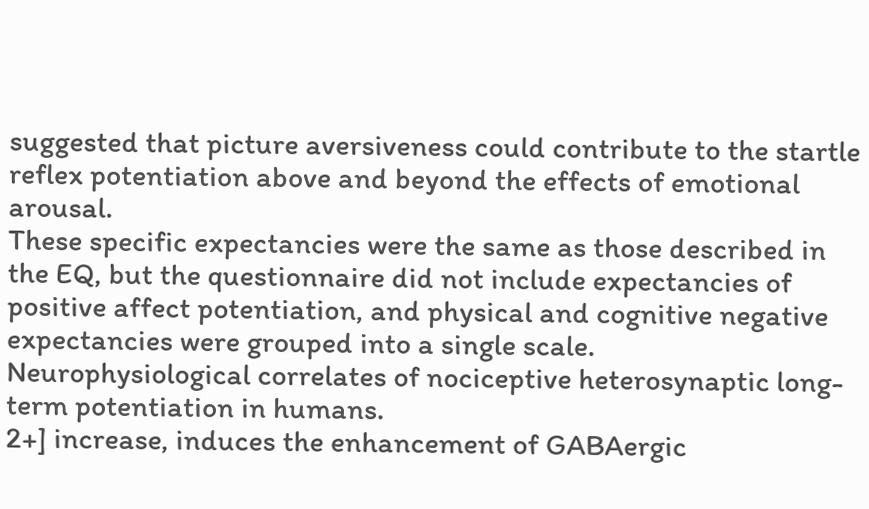suggested that picture aversiveness could contribute to the startle reflex potentiation above and beyond the effects of emotional arousal.
These specific expectancies were the same as those described in the EQ, but the questionnaire did not include expectancies of positive affect potentiation, and physical and cognitive negative expectancies were grouped into a single scale.
Neurophysiological correlates of nociceptive heterosynaptic long-term potentiation in humans.
2+] increase, induces the enhancement of GABAergic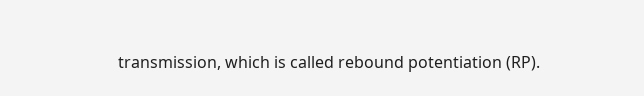transmission, which is called rebound potentiation (RP).